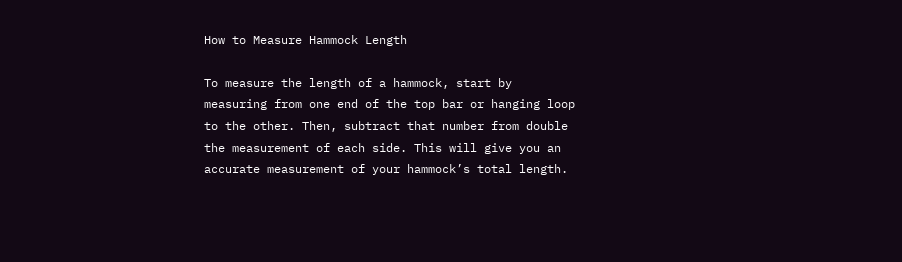How to Measure Hammock Length

To measure the length of a hammock, start by measuring from one end of the top bar or hanging loop to the other. Then, subtract that number from double the measurement of each side. This will give you an accurate measurement of your hammock’s total length.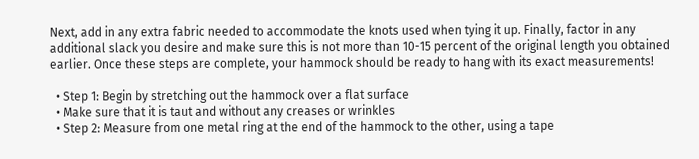Next, add in any extra fabric needed to accommodate the knots used when tying it up. Finally, factor in any additional slack you desire and make sure this is not more than 10-15 percent of the original length you obtained earlier. Once these steps are complete, your hammock should be ready to hang with its exact measurements!

  • Step 1: Begin by stretching out the hammock over a flat surface
  • Make sure that it is taut and without any creases or wrinkles
  • Step 2: Measure from one metal ring at the end of the hammock to the other, using a tape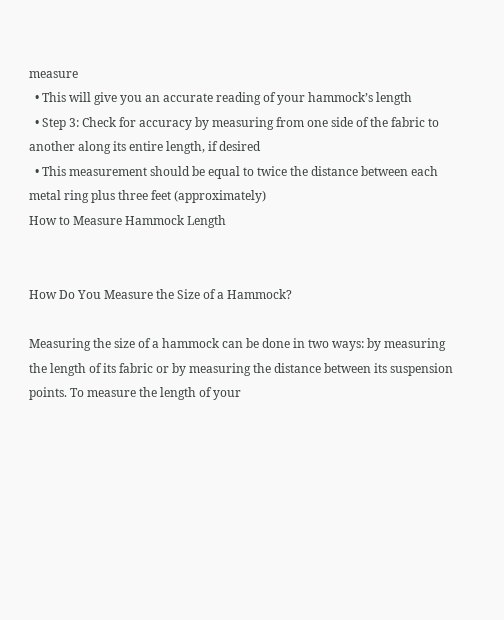measure
  • This will give you an accurate reading of your hammock’s length
  • Step 3: Check for accuracy by measuring from one side of the fabric to another along its entire length, if desired
  • This measurement should be equal to twice the distance between each metal ring plus three feet (approximately)
How to Measure Hammock Length


How Do You Measure the Size of a Hammock?

Measuring the size of a hammock can be done in two ways: by measuring the length of its fabric or by measuring the distance between its suspension points. To measure the length of your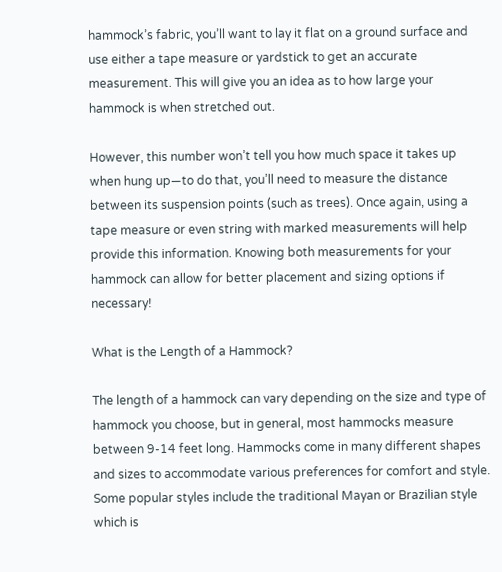hammock’s fabric, you’ll want to lay it flat on a ground surface and use either a tape measure or yardstick to get an accurate measurement. This will give you an idea as to how large your hammock is when stretched out.

However, this number won’t tell you how much space it takes up when hung up—to do that, you’ll need to measure the distance between its suspension points (such as trees). Once again, using a tape measure or even string with marked measurements will help provide this information. Knowing both measurements for your hammock can allow for better placement and sizing options if necessary!

What is the Length of a Hammock?

The length of a hammock can vary depending on the size and type of hammock you choose, but in general, most hammocks measure between 9-14 feet long. Hammocks come in many different shapes and sizes to accommodate various preferences for comfort and style. Some popular styles include the traditional Mayan or Brazilian style which is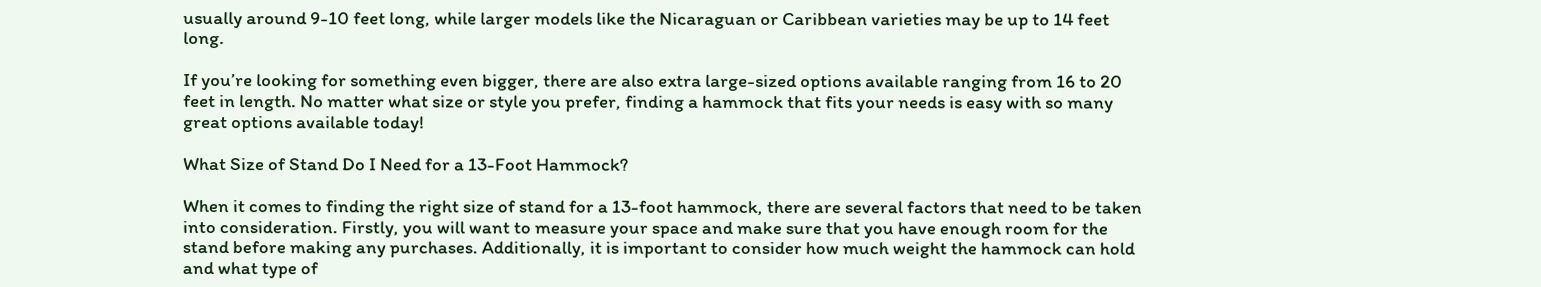usually around 9-10 feet long, while larger models like the Nicaraguan or Caribbean varieties may be up to 14 feet long.

If you’re looking for something even bigger, there are also extra large-sized options available ranging from 16 to 20 feet in length. No matter what size or style you prefer, finding a hammock that fits your needs is easy with so many great options available today!

What Size of Stand Do I Need for a 13-Foot Hammock?

When it comes to finding the right size of stand for a 13-foot hammock, there are several factors that need to be taken into consideration. Firstly, you will want to measure your space and make sure that you have enough room for the stand before making any purchases. Additionally, it is important to consider how much weight the hammock can hold and what type of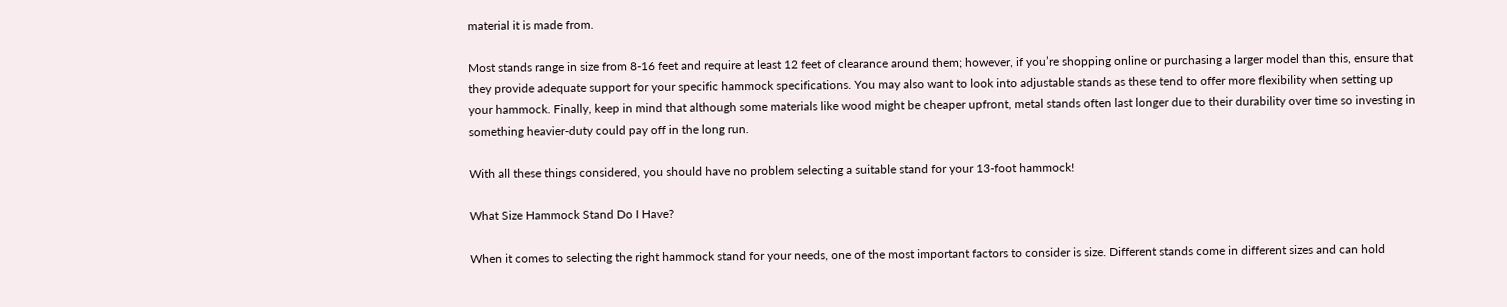material it is made from.

Most stands range in size from 8-16 feet and require at least 12 feet of clearance around them; however, if you’re shopping online or purchasing a larger model than this, ensure that they provide adequate support for your specific hammock specifications. You may also want to look into adjustable stands as these tend to offer more flexibility when setting up your hammock. Finally, keep in mind that although some materials like wood might be cheaper upfront, metal stands often last longer due to their durability over time so investing in something heavier-duty could pay off in the long run.

With all these things considered, you should have no problem selecting a suitable stand for your 13-foot hammock!

What Size Hammock Stand Do I Have?

When it comes to selecting the right hammock stand for your needs, one of the most important factors to consider is size. Different stands come in different sizes and can hold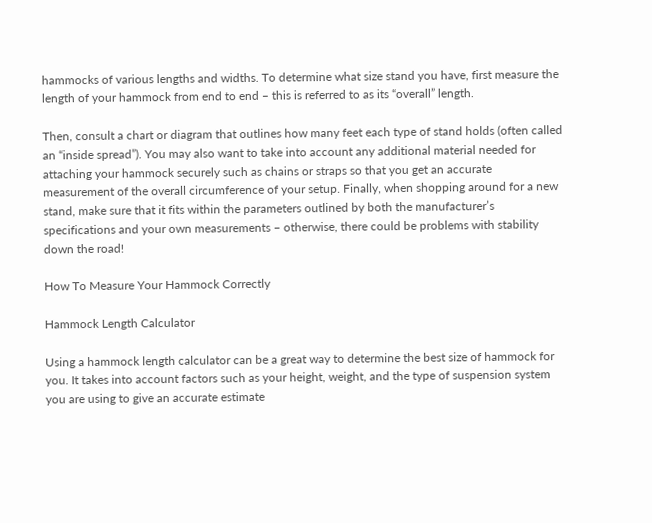hammocks of various lengths and widths. To determine what size stand you have, first measure the length of your hammock from end to end – this is referred to as its “overall” length.

Then, consult a chart or diagram that outlines how many feet each type of stand holds (often called an “inside spread”). You may also want to take into account any additional material needed for attaching your hammock securely such as chains or straps so that you get an accurate measurement of the overall circumference of your setup. Finally, when shopping around for a new stand, make sure that it fits within the parameters outlined by both the manufacturer’s specifications and your own measurements – otherwise, there could be problems with stability down the road!

How To Measure Your Hammock Correctly

Hammock Length Calculator

Using a hammock length calculator can be a great way to determine the best size of hammock for you. It takes into account factors such as your height, weight, and the type of suspension system you are using to give an accurate estimate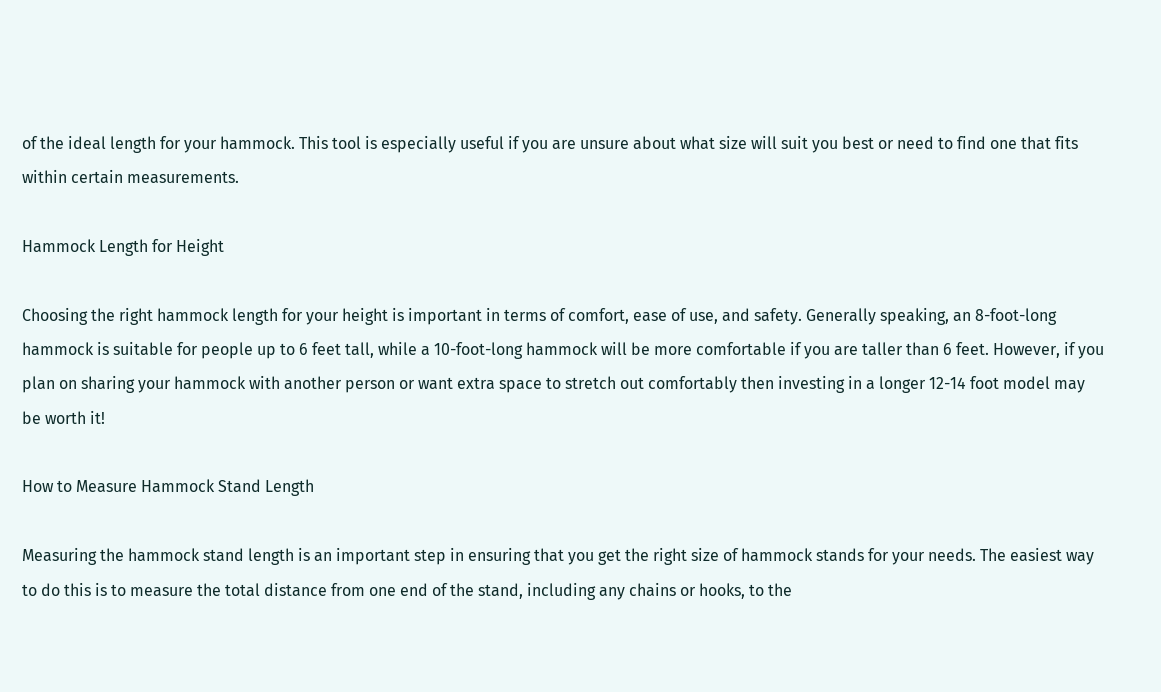of the ideal length for your hammock. This tool is especially useful if you are unsure about what size will suit you best or need to find one that fits within certain measurements.

Hammock Length for Height

Choosing the right hammock length for your height is important in terms of comfort, ease of use, and safety. Generally speaking, an 8-foot-long hammock is suitable for people up to 6 feet tall, while a 10-foot-long hammock will be more comfortable if you are taller than 6 feet. However, if you plan on sharing your hammock with another person or want extra space to stretch out comfortably then investing in a longer 12-14 foot model may be worth it!

How to Measure Hammock Stand Length

Measuring the hammock stand length is an important step in ensuring that you get the right size of hammock stands for your needs. The easiest way to do this is to measure the total distance from one end of the stand, including any chains or hooks, to the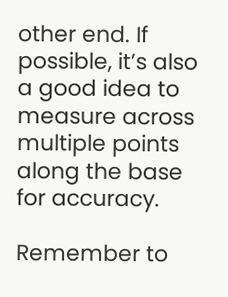other end. If possible, it’s also a good idea to measure across multiple points along the base for accuracy.

Remember to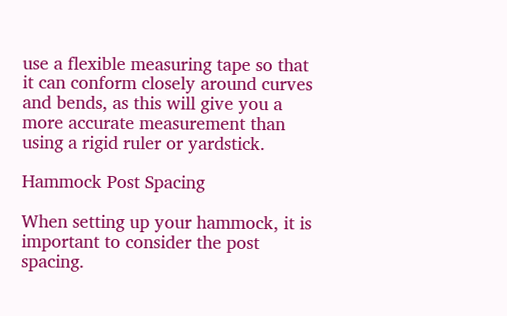use a flexible measuring tape so that it can conform closely around curves and bends, as this will give you a more accurate measurement than using a rigid ruler or yardstick.

Hammock Post Spacing

When setting up your hammock, it is important to consider the post spacing.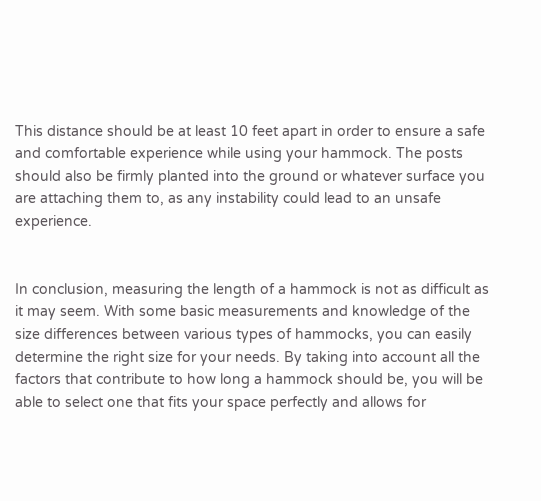This distance should be at least 10 feet apart in order to ensure a safe and comfortable experience while using your hammock. The posts should also be firmly planted into the ground or whatever surface you are attaching them to, as any instability could lead to an unsafe experience.


In conclusion, measuring the length of a hammock is not as difficult as it may seem. With some basic measurements and knowledge of the size differences between various types of hammocks, you can easily determine the right size for your needs. By taking into account all the factors that contribute to how long a hammock should be, you will be able to select one that fits your space perfectly and allows for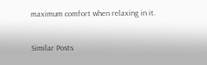maximum comfort when relaxing in it.

Similar Posts